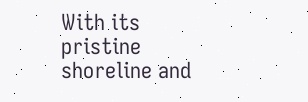With its pristine shoreline and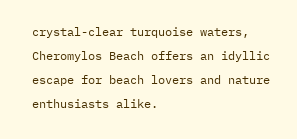crystal-clear turquoise waters, Cheromylos Beach offers an idyllic escape for beach lovers and nature enthusiasts alike.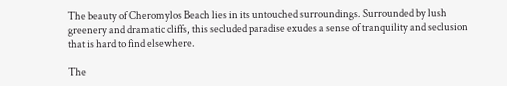The beauty of Cheromylos Beach lies in its untouched surroundings. Surrounded by lush greenery and dramatic cliffs, this secluded paradise exudes a sense of tranquility and seclusion that is hard to find elsewhere.

The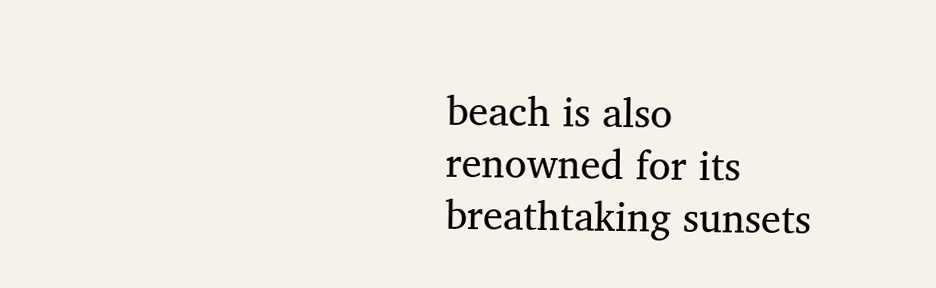beach is also renowned for its breathtaking sunsets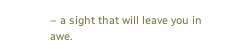– a sight that will leave you in awe.